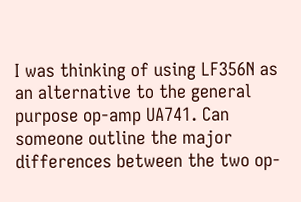I was thinking of using LF356N as an alternative to the general purpose op-amp UA741. Can someone outline the major differences between the two op-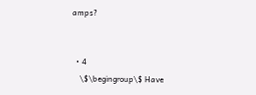amps?


  • 4
    \$\begingroup\$ Have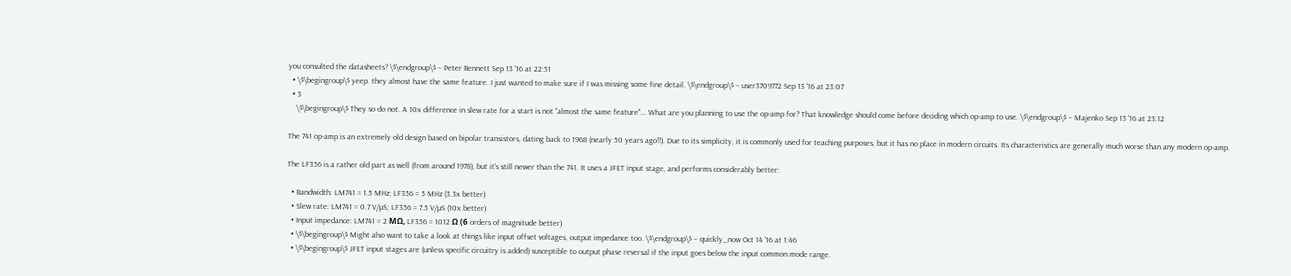you consulted the datasheets? \$\endgroup\$ – Peter Bennett Sep 13 '16 at 22:51
  • \$\begingroup\$ yeep. they almost have the same feature. I just wanted to make sure if I was missing some fine detail. \$\endgroup\$ – user3709772 Sep 13 '16 at 23:07
  • 3
    \$\begingroup\$ They so do not. A 10x difference in slew rate for a start is not "almost the same feature"... What are you planning to use the op-amp for? That knowledge should come before deciding which op-amp to use. \$\endgroup\$ – Majenko Sep 13 '16 at 23:12

The 741 op-amp is an extremely old design based on bipolar transistors, dating back to 1968 (nearly 50 years ago!!). Due to its simplicity, it is commonly used for teaching purposes, but it has no place in modern circuits. Its characteristics are generally much worse than any modern op-amp.

The LF356 is a rather old part as well (from around 1978), but it's still newer than the 741. It uses a JFET input stage, and performs considerably better:

  • Bandwidth: LM741 = 1.5 MHz; LF356 = 5 MHz (3.3x better)
  • Slew rate: LM741 = 0.7 V/µS; LF356 = 7.5 V/µS (10x better)
  • Input impedance: LM741 = 2 MΩ, LF356 = 1012 Ω (6 orders of magnitude better)
  • \$\begingroup\$ Might also want to take a look at things like input offset voltages, output impedance too. \$\endgroup\$ – quickly_now Oct 14 '16 at 1:46
  • \$\begingroup\$ JFET input stages are (unless specific circuitry is added) susceptible to output phase reversal if the input goes below the input common mode range.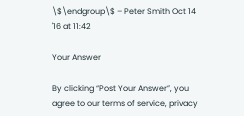\$\endgroup\$ – Peter Smith Oct 14 '16 at 11:42

Your Answer

By clicking “Post Your Answer”, you agree to our terms of service, privacy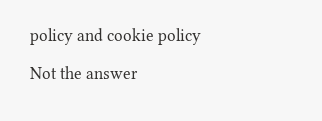policy and cookie policy

Not the answer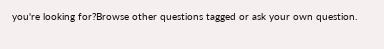you're looking for?Browse other questions tagged or ask your own question.